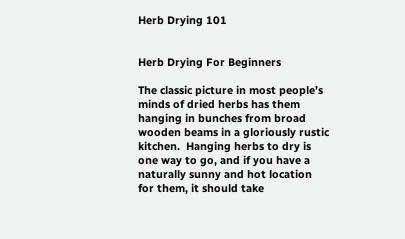Herb Drying 101


Herb Drying For Beginners

The classic picture in most people’s minds of dried herbs has them hanging in bunches from broad wooden beams in a gloriously rustic kitchen.  Hanging herbs to dry is one way to go, and if you have a naturally sunny and hot location for them, it should take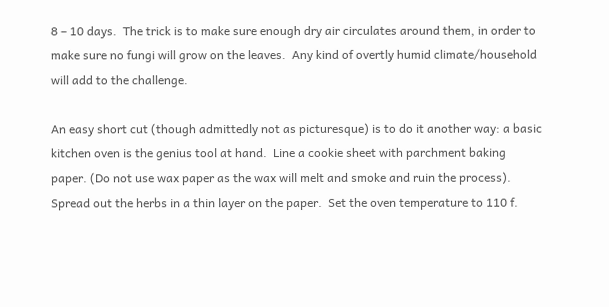8 – 10 days.  The trick is to make sure enough dry air circulates around them, in order to make sure no fungi will grow on the leaves.  Any kind of overtly humid climate/household will add to the challenge.

An easy short cut (though admittedly not as picturesque) is to do it another way: a basic kitchen oven is the genius tool at hand.  Line a cookie sheet with parchment baking paper. (Do not use wax paper as the wax will melt and smoke and ruin the process).  Spread out the herbs in a thin layer on the paper.  Set the oven temperature to 110 f.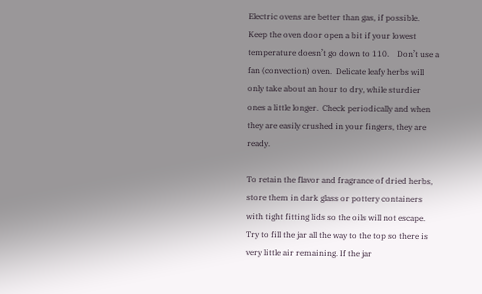Electric ovens are better than gas, if possible.  Keep the oven door open a bit if your lowest temperature doesn’t go down to 110.    Don’t use a fan (convection) oven.  Delicate leafy herbs will only take about an hour to dry, while sturdier ones a little longer.  Check periodically and when they are easily crushed in your fingers, they are ready.

To retain the flavor and fragrance of dried herbs, store them in dark glass or pottery containers with tight fitting lids so the oils will not escape.  Try to fill the jar all the way to the top so there is very little air remaining. If the jar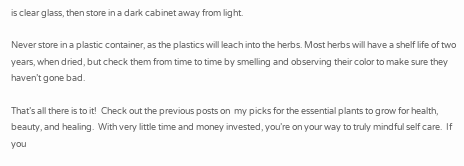is clear glass, then store in a dark cabinet away from light.

Never store in a plastic container, as the plastics will leach into the herbs. Most herbs will have a shelf life of two years, when dried, but check them from time to time by smelling and observing their color to make sure they haven’t gone bad.

That’s all there is to it!  Check out the previous posts on  my picks for the essential plants to grow for health, beauty, and healing.  With very little time and money invested, you’re on your way to truly mindful self care.  If you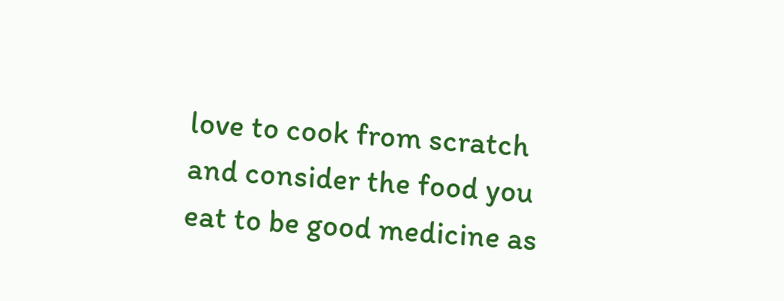love to cook from scratch and consider the food you eat to be good medicine as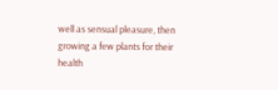well as sensual pleasure, then growing a few plants for their health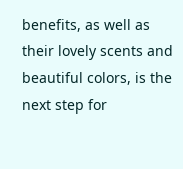benefits, as well as their lovely scents and beautiful colors, is the next step for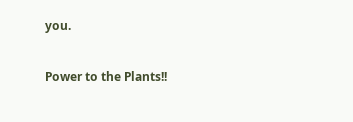you.

Power to the Plants!!